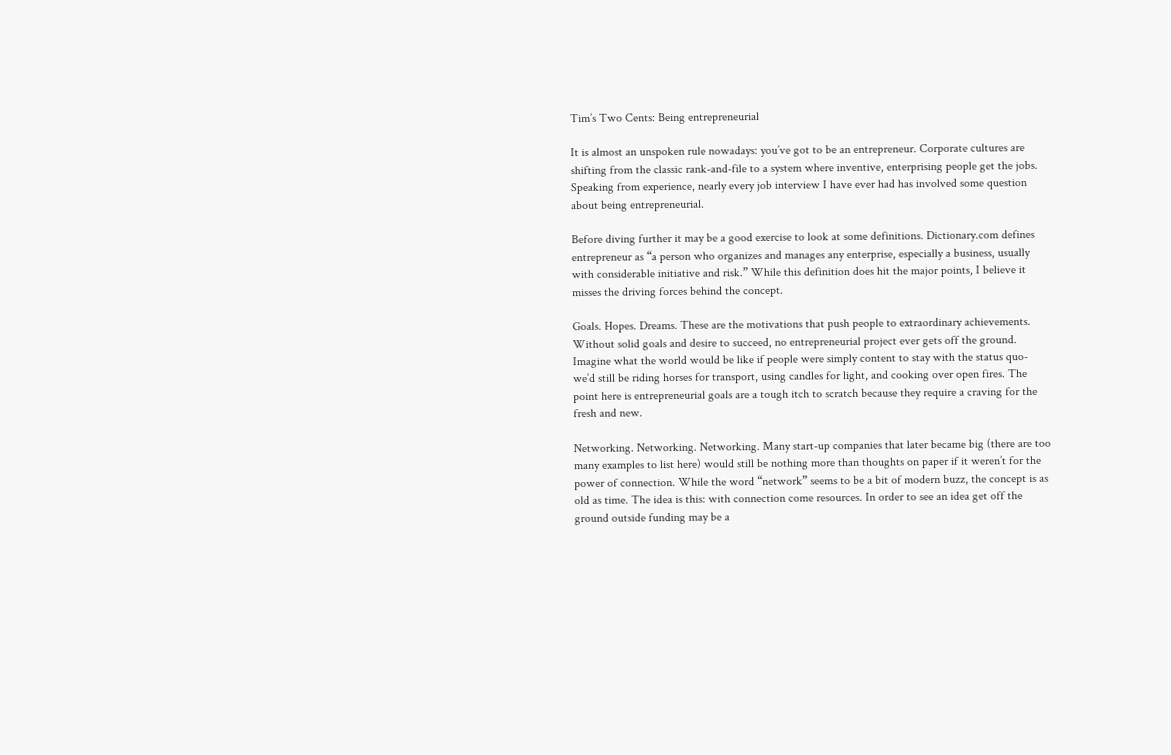Tim’s Two Cents: Being entrepreneurial

It is almost an unspoken rule nowadays: you’ve got to be an entrepreneur. Corporate cultures are shifting from the classic rank-and-file to a system where inventive, enterprising people get the jobs. Speaking from experience, nearly every job interview I have ever had has involved some question about being entrepreneurial.

Before diving further it may be a good exercise to look at some definitions. Dictionary.com defines entrepreneur as “a person who organizes and manages any enterprise, especially a business, usually with considerable initiative and risk.” While this definition does hit the major points, I believe it misses the driving forces behind the concept.

Goals. Hopes. Dreams. These are the motivations that push people to extraordinary achievements. Without solid goals and desire to succeed, no entrepreneurial project ever gets off the ground. Imagine what the world would be like if people were simply content to stay with the status quo- we’d still be riding horses for transport, using candles for light, and cooking over open fires. The point here is entrepreneurial goals are a tough itch to scratch because they require a craving for the fresh and new.

Networking. Networking. Networking. Many start-up companies that later became big (there are too many examples to list here) would still be nothing more than thoughts on paper if it weren’t for the power of connection. While the word “network” seems to be a bit of modern buzz, the concept is as old as time. The idea is this: with connection come resources. In order to see an idea get off the ground outside funding may be a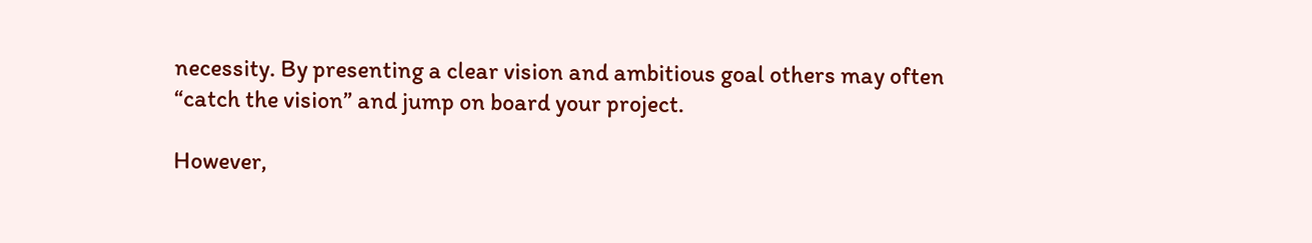necessity. By presenting a clear vision and ambitious goal others may often “catch the vision” and jump on board your project.

However,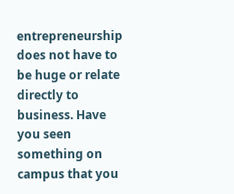entrepreneurship does not have to be huge or relate directly to business. Have you seen something on campus that you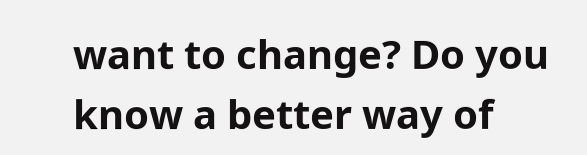want to change? Do you know a better way of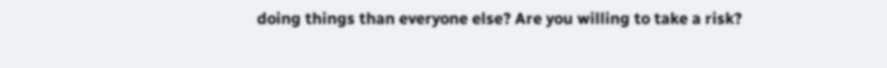doing things than everyone else? Are you willing to take a risk?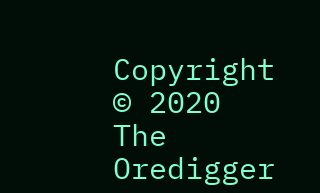Copyright © 2020 The Oredigger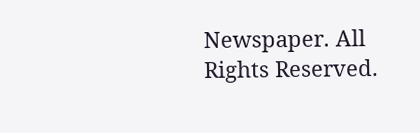Newspaper. All Rights Reserved.